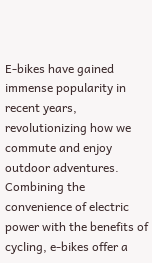E-bikes have gained immense popularity in recent years, revolutionizing how we commute and enjoy outdoor adventures. Combining the convenience of electric power with the benefits of cycling, e-bikes offer a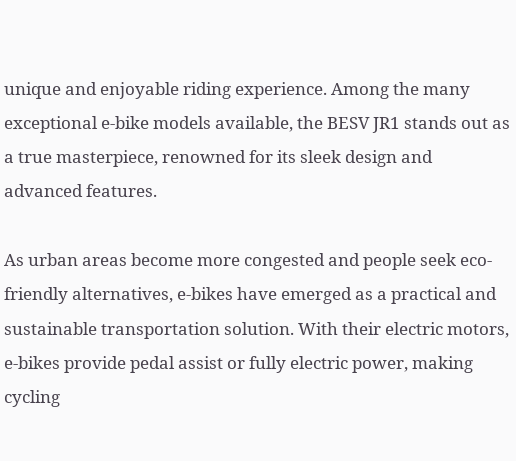unique and enjoyable riding experience. Among the many exceptional e-bike models available, the BESV JR1 stands out as a true masterpiece, renowned for its sleek design and advanced features.

As urban areas become more congested and people seek eco-friendly alternatives, e-bikes have emerged as a practical and sustainable transportation solution. With their electric motors, e-bikes provide pedal assist or fully electric power, making cycling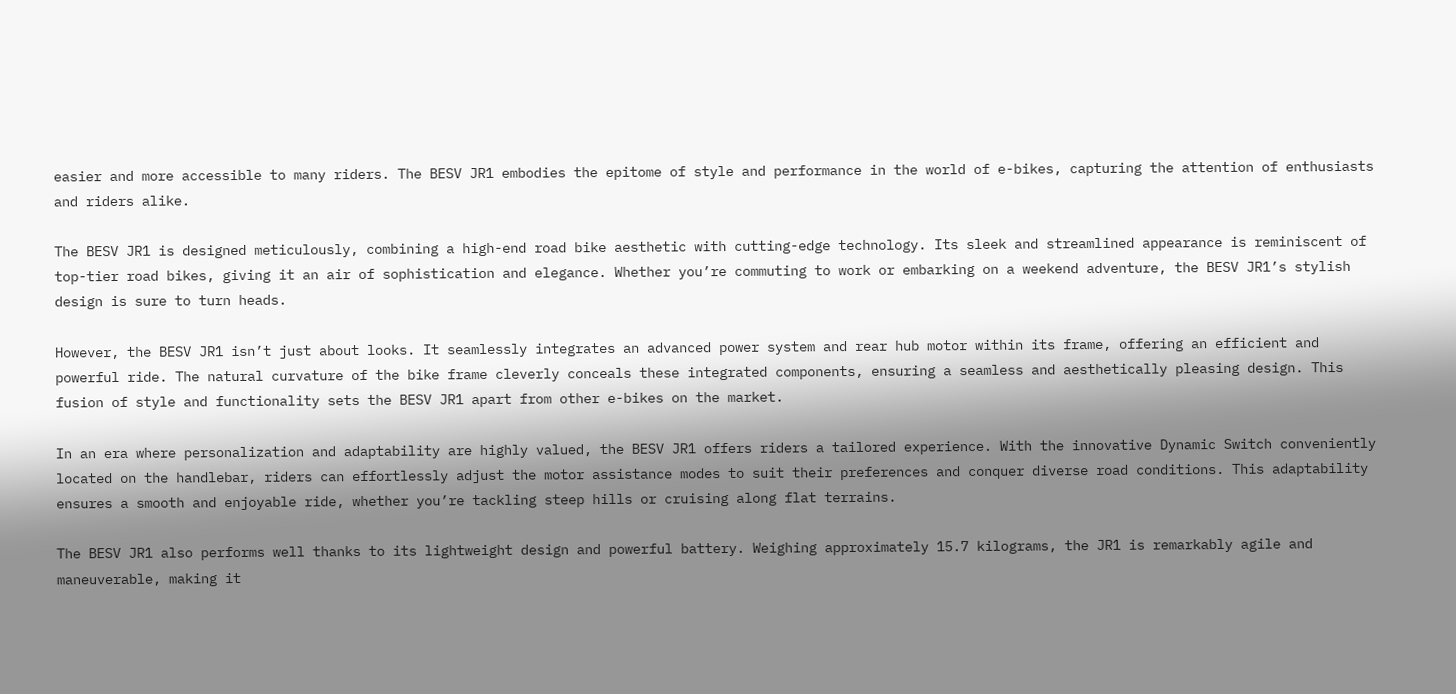easier and more accessible to many riders. The BESV JR1 embodies the epitome of style and performance in the world of e-bikes, capturing the attention of enthusiasts and riders alike.

The BESV JR1 is designed meticulously, combining a high-end road bike aesthetic with cutting-edge technology. Its sleek and streamlined appearance is reminiscent of top-tier road bikes, giving it an air of sophistication and elegance. Whether you’re commuting to work or embarking on a weekend adventure, the BESV JR1’s stylish design is sure to turn heads.

However, the BESV JR1 isn’t just about looks. It seamlessly integrates an advanced power system and rear hub motor within its frame, offering an efficient and powerful ride. The natural curvature of the bike frame cleverly conceals these integrated components, ensuring a seamless and aesthetically pleasing design. This fusion of style and functionality sets the BESV JR1 apart from other e-bikes on the market.

In an era where personalization and adaptability are highly valued, the BESV JR1 offers riders a tailored experience. With the innovative Dynamic Switch conveniently located on the handlebar, riders can effortlessly adjust the motor assistance modes to suit their preferences and conquer diverse road conditions. This adaptability ensures a smooth and enjoyable ride, whether you’re tackling steep hills or cruising along flat terrains.

The BESV JR1 also performs well thanks to its lightweight design and powerful battery. Weighing approximately 15.7 kilograms, the JR1 is remarkably agile and maneuverable, making it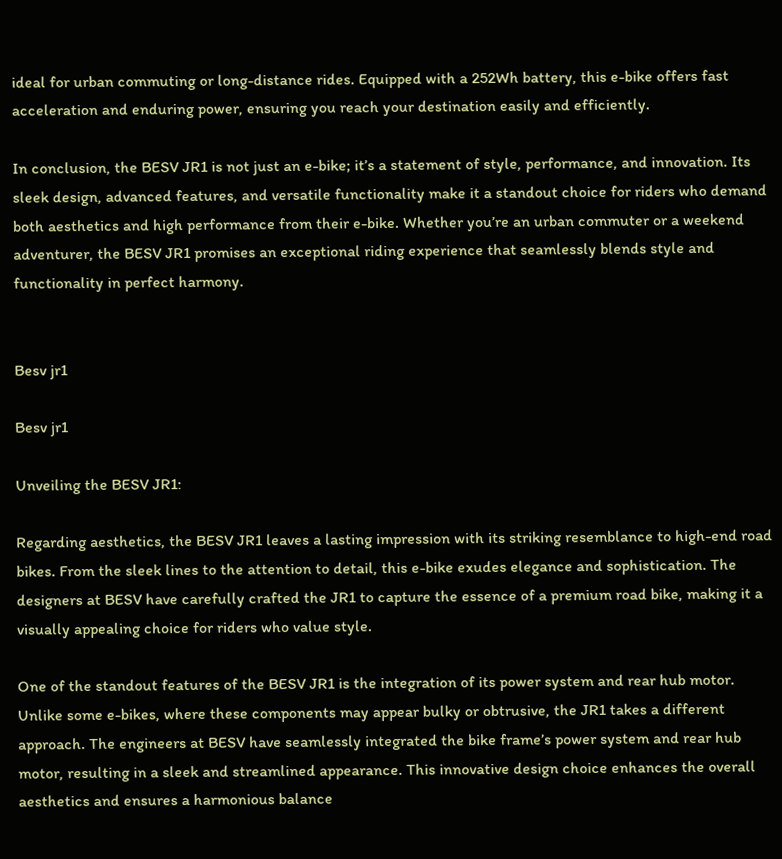ideal for urban commuting or long-distance rides. Equipped with a 252Wh battery, this e-bike offers fast acceleration and enduring power, ensuring you reach your destination easily and efficiently.

In conclusion, the BESV JR1 is not just an e-bike; it’s a statement of style, performance, and innovation. Its sleek design, advanced features, and versatile functionality make it a standout choice for riders who demand both aesthetics and high performance from their e-bike. Whether you’re an urban commuter or a weekend adventurer, the BESV JR1 promises an exceptional riding experience that seamlessly blends style and functionality in perfect harmony.


Besv jr1

Besv jr1

Unveiling the BESV JR1:

Regarding aesthetics, the BESV JR1 leaves a lasting impression with its striking resemblance to high-end road bikes. From the sleek lines to the attention to detail, this e-bike exudes elegance and sophistication. The designers at BESV have carefully crafted the JR1 to capture the essence of a premium road bike, making it a visually appealing choice for riders who value style.

One of the standout features of the BESV JR1 is the integration of its power system and rear hub motor. Unlike some e-bikes, where these components may appear bulky or obtrusive, the JR1 takes a different approach. The engineers at BESV have seamlessly integrated the bike frame’s power system and rear hub motor, resulting in a sleek and streamlined appearance. This innovative design choice enhances the overall aesthetics and ensures a harmonious balance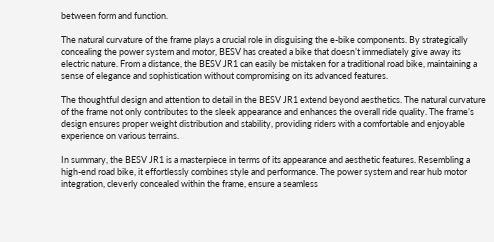between form and function.

The natural curvature of the frame plays a crucial role in disguising the e-bike components. By strategically concealing the power system and motor, BESV has created a bike that doesn’t immediately give away its electric nature. From a distance, the BESV JR1 can easily be mistaken for a traditional road bike, maintaining a sense of elegance and sophistication without compromising on its advanced features.

The thoughtful design and attention to detail in the BESV JR1 extend beyond aesthetics. The natural curvature of the frame not only contributes to the sleek appearance and enhances the overall ride quality. The frame’s design ensures proper weight distribution and stability, providing riders with a comfortable and enjoyable experience on various terrains.

In summary, the BESV JR1 is a masterpiece in terms of its appearance and aesthetic features. Resembling a high-end road bike, it effortlessly combines style and performance. The power system and rear hub motor integration, cleverly concealed within the frame, ensure a seamless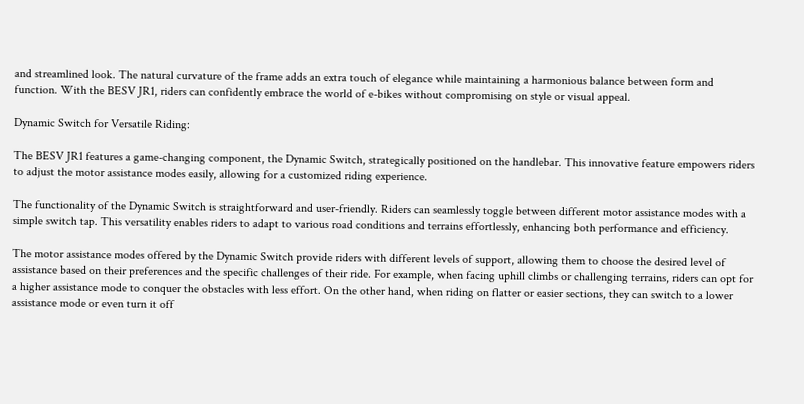and streamlined look. The natural curvature of the frame adds an extra touch of elegance while maintaining a harmonious balance between form and function. With the BESV JR1, riders can confidently embrace the world of e-bikes without compromising on style or visual appeal.

Dynamic Switch for Versatile Riding:

The BESV JR1 features a game-changing component, the Dynamic Switch, strategically positioned on the handlebar. This innovative feature empowers riders to adjust the motor assistance modes easily, allowing for a customized riding experience.

The functionality of the Dynamic Switch is straightforward and user-friendly. Riders can seamlessly toggle between different motor assistance modes with a simple switch tap. This versatility enables riders to adapt to various road conditions and terrains effortlessly, enhancing both performance and efficiency.

The motor assistance modes offered by the Dynamic Switch provide riders with different levels of support, allowing them to choose the desired level of assistance based on their preferences and the specific challenges of their ride. For example, when facing uphill climbs or challenging terrains, riders can opt for a higher assistance mode to conquer the obstacles with less effort. On the other hand, when riding on flatter or easier sections, they can switch to a lower assistance mode or even turn it off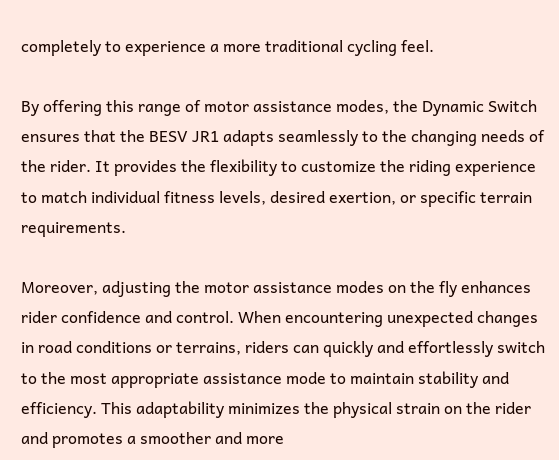completely to experience a more traditional cycling feel.

By offering this range of motor assistance modes, the Dynamic Switch ensures that the BESV JR1 adapts seamlessly to the changing needs of the rider. It provides the flexibility to customize the riding experience to match individual fitness levels, desired exertion, or specific terrain requirements.

Moreover, adjusting the motor assistance modes on the fly enhances rider confidence and control. When encountering unexpected changes in road conditions or terrains, riders can quickly and effortlessly switch to the most appropriate assistance mode to maintain stability and efficiency. This adaptability minimizes the physical strain on the rider and promotes a smoother and more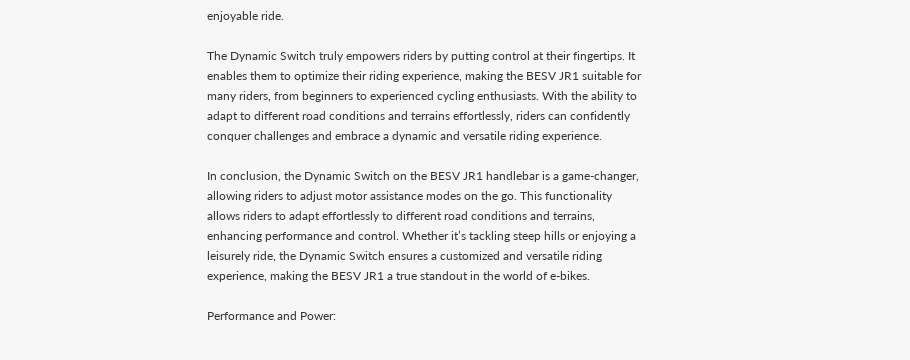enjoyable ride.

The Dynamic Switch truly empowers riders by putting control at their fingertips. It enables them to optimize their riding experience, making the BESV JR1 suitable for many riders, from beginners to experienced cycling enthusiasts. With the ability to adapt to different road conditions and terrains effortlessly, riders can confidently conquer challenges and embrace a dynamic and versatile riding experience.

In conclusion, the Dynamic Switch on the BESV JR1 handlebar is a game-changer, allowing riders to adjust motor assistance modes on the go. This functionality allows riders to adapt effortlessly to different road conditions and terrains, enhancing performance and control. Whether it’s tackling steep hills or enjoying a leisurely ride, the Dynamic Switch ensures a customized and versatile riding experience, making the BESV JR1 a true standout in the world of e-bikes.

Performance and Power: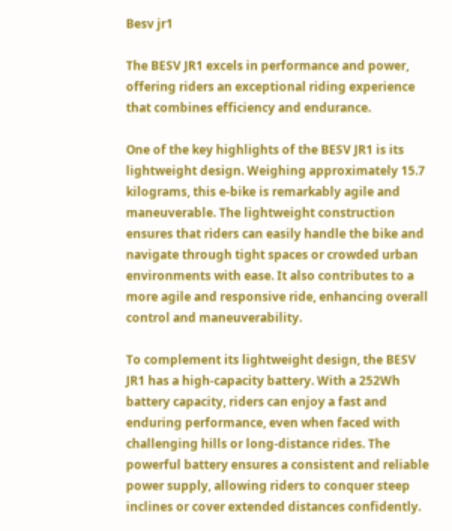Besv jr1

The BESV JR1 excels in performance and power, offering riders an exceptional riding experience that combines efficiency and endurance.

One of the key highlights of the BESV JR1 is its lightweight design. Weighing approximately 15.7 kilograms, this e-bike is remarkably agile and maneuverable. The lightweight construction ensures that riders can easily handle the bike and navigate through tight spaces or crowded urban environments with ease. It also contributes to a more agile and responsive ride, enhancing overall control and maneuverability.

To complement its lightweight design, the BESV JR1 has a high-capacity battery. With a 252Wh battery capacity, riders can enjoy a fast and enduring performance, even when faced with challenging hills or long-distance rides. The powerful battery ensures a consistent and reliable power supply, allowing riders to conquer steep inclines or cover extended distances confidently.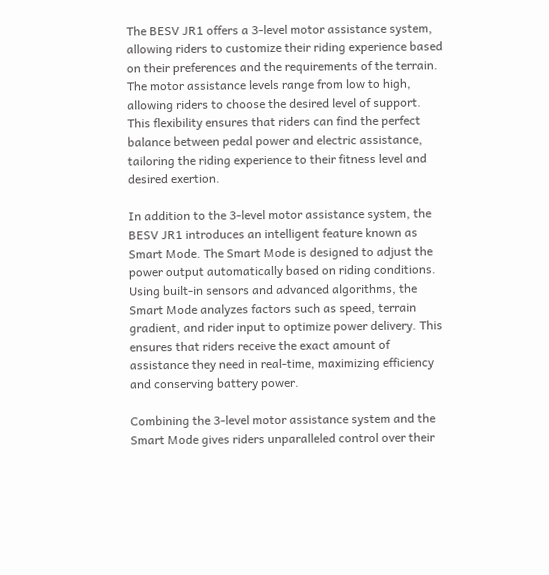The BESV JR1 offers a 3-level motor assistance system, allowing riders to customize their riding experience based on their preferences and the requirements of the terrain. The motor assistance levels range from low to high, allowing riders to choose the desired level of support. This flexibility ensures that riders can find the perfect balance between pedal power and electric assistance, tailoring the riding experience to their fitness level and desired exertion.

In addition to the 3-level motor assistance system, the BESV JR1 introduces an intelligent feature known as Smart Mode. The Smart Mode is designed to adjust the power output automatically based on riding conditions. Using built-in sensors and advanced algorithms, the Smart Mode analyzes factors such as speed, terrain gradient, and rider input to optimize power delivery. This ensures that riders receive the exact amount of assistance they need in real-time, maximizing efficiency and conserving battery power.

Combining the 3-level motor assistance system and the Smart Mode gives riders unparalleled control over their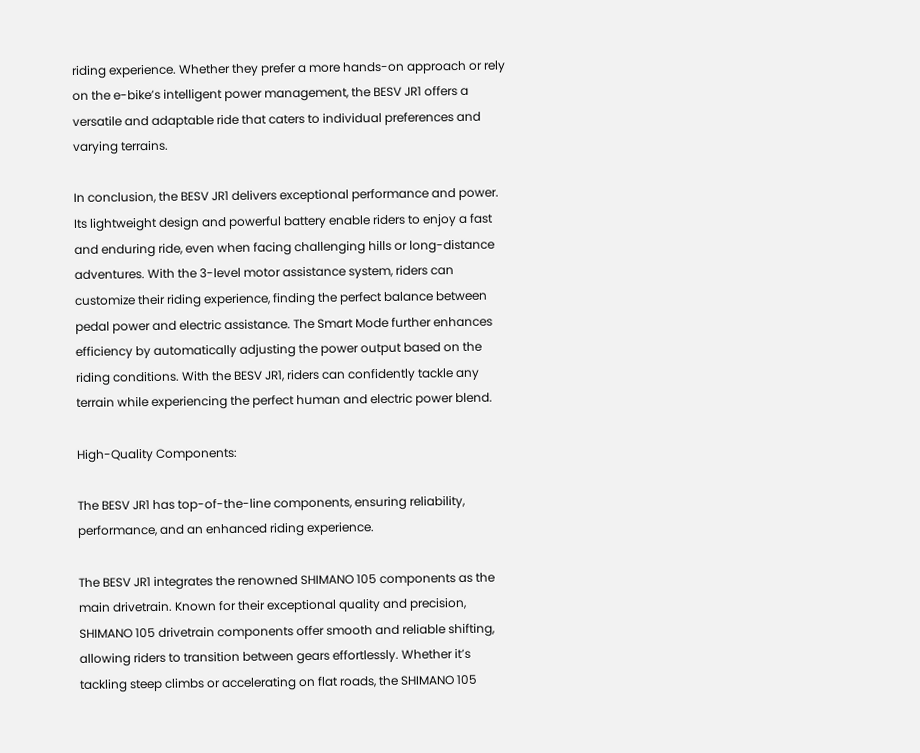riding experience. Whether they prefer a more hands-on approach or rely on the e-bike’s intelligent power management, the BESV JR1 offers a versatile and adaptable ride that caters to individual preferences and varying terrains.

In conclusion, the BESV JR1 delivers exceptional performance and power. Its lightweight design and powerful battery enable riders to enjoy a fast and enduring ride, even when facing challenging hills or long-distance adventures. With the 3-level motor assistance system, riders can customize their riding experience, finding the perfect balance between pedal power and electric assistance. The Smart Mode further enhances efficiency by automatically adjusting the power output based on the riding conditions. With the BESV JR1, riders can confidently tackle any terrain while experiencing the perfect human and electric power blend.

High-Quality Components:

The BESV JR1 has top-of-the-line components, ensuring reliability, performance, and an enhanced riding experience.

The BESV JR1 integrates the renowned SHIMANO 105 components as the main drivetrain. Known for their exceptional quality and precision, SHIMANO 105 drivetrain components offer smooth and reliable shifting, allowing riders to transition between gears effortlessly. Whether it’s tackling steep climbs or accelerating on flat roads, the SHIMANO 105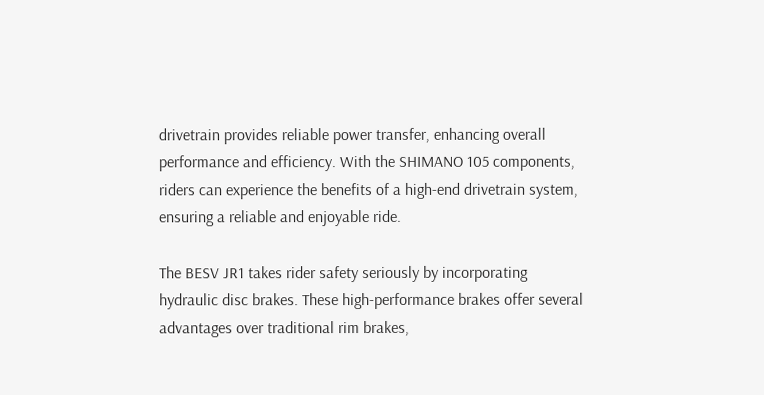drivetrain provides reliable power transfer, enhancing overall performance and efficiency. With the SHIMANO 105 components, riders can experience the benefits of a high-end drivetrain system, ensuring a reliable and enjoyable ride.

The BESV JR1 takes rider safety seriously by incorporating hydraulic disc brakes. These high-performance brakes offer several advantages over traditional rim brakes,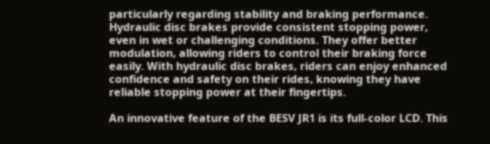particularly regarding stability and braking performance. Hydraulic disc brakes provide consistent stopping power, even in wet or challenging conditions. They offer better modulation, allowing riders to control their braking force easily. With hydraulic disc brakes, riders can enjoy enhanced confidence and safety on their rides, knowing they have reliable stopping power at their fingertips.

An innovative feature of the BESV JR1 is its full-color LCD. This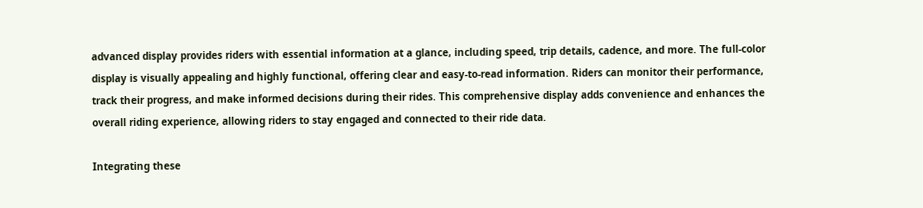advanced display provides riders with essential information at a glance, including speed, trip details, cadence, and more. The full-color display is visually appealing and highly functional, offering clear and easy-to-read information. Riders can monitor their performance, track their progress, and make informed decisions during their rides. This comprehensive display adds convenience and enhances the overall riding experience, allowing riders to stay engaged and connected to their ride data.

Integrating these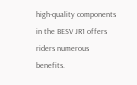high-quality components in the BESV JR1 offers riders numerous benefits.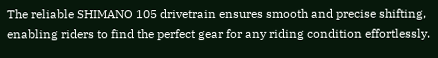The reliable SHIMANO 105 drivetrain ensures smooth and precise shifting, enabling riders to find the perfect gear for any riding condition effortlessly.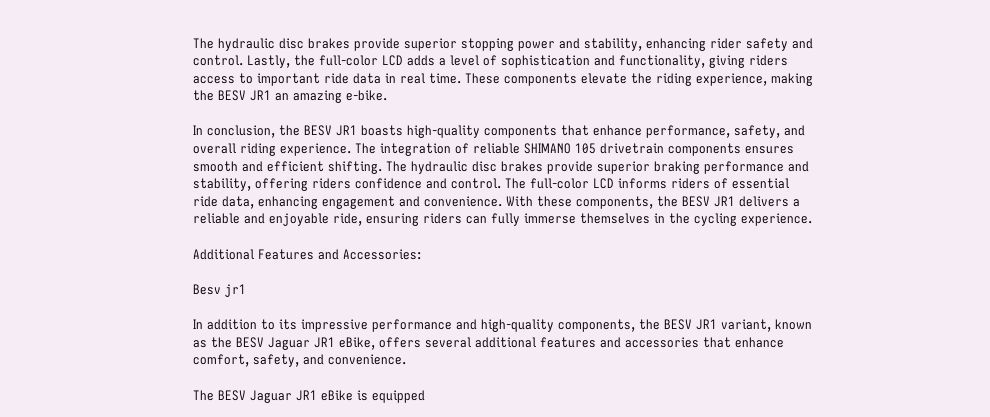The hydraulic disc brakes provide superior stopping power and stability, enhancing rider safety and control. Lastly, the full-color LCD adds a level of sophistication and functionality, giving riders access to important ride data in real time. These components elevate the riding experience, making the BESV JR1 an amazing e-bike.

In conclusion, the BESV JR1 boasts high-quality components that enhance performance, safety, and overall riding experience. The integration of reliable SHIMANO 105 drivetrain components ensures smooth and efficient shifting. The hydraulic disc brakes provide superior braking performance and stability, offering riders confidence and control. The full-color LCD informs riders of essential ride data, enhancing engagement and convenience. With these components, the BESV JR1 delivers a reliable and enjoyable ride, ensuring riders can fully immerse themselves in the cycling experience.

Additional Features and Accessories:

Besv jr1

In addition to its impressive performance and high-quality components, the BESV JR1 variant, known as the BESV Jaguar JR1 eBike, offers several additional features and accessories that enhance comfort, safety, and convenience.

The BESV Jaguar JR1 eBike is equipped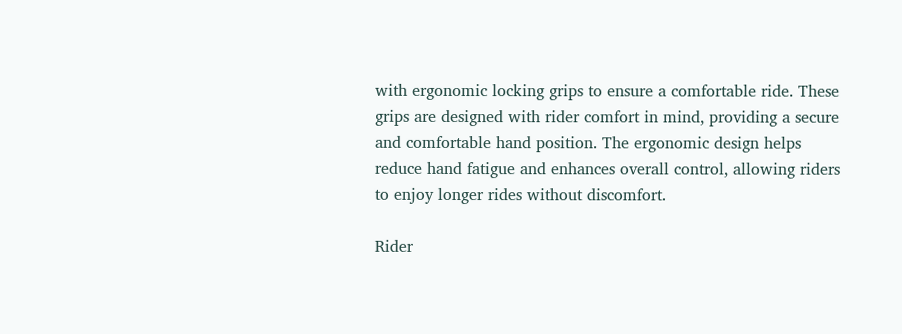with ergonomic locking grips to ensure a comfortable ride. These grips are designed with rider comfort in mind, providing a secure and comfortable hand position. The ergonomic design helps reduce hand fatigue and enhances overall control, allowing riders to enjoy longer rides without discomfort.

Rider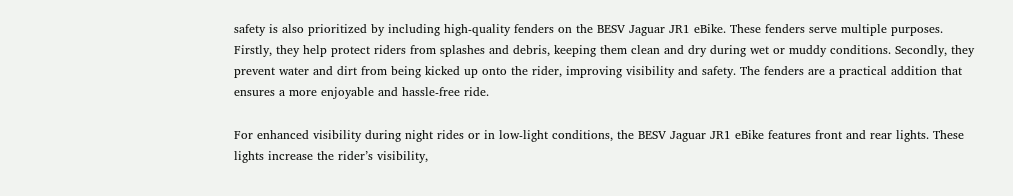safety is also prioritized by including high-quality fenders on the BESV Jaguar JR1 eBike. These fenders serve multiple purposes. Firstly, they help protect riders from splashes and debris, keeping them clean and dry during wet or muddy conditions. Secondly, they prevent water and dirt from being kicked up onto the rider, improving visibility and safety. The fenders are a practical addition that ensures a more enjoyable and hassle-free ride.

For enhanced visibility during night rides or in low-light conditions, the BESV Jaguar JR1 eBike features front and rear lights. These lights increase the rider’s visibility,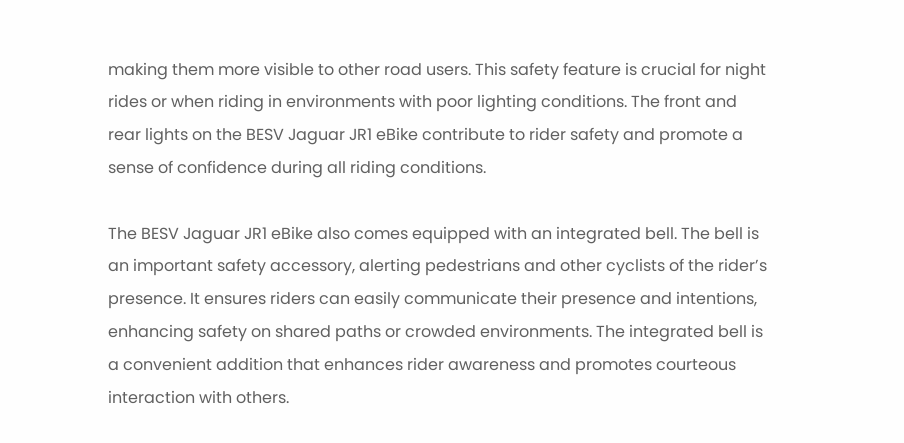making them more visible to other road users. This safety feature is crucial for night rides or when riding in environments with poor lighting conditions. The front and rear lights on the BESV Jaguar JR1 eBike contribute to rider safety and promote a sense of confidence during all riding conditions.

The BESV Jaguar JR1 eBike also comes equipped with an integrated bell. The bell is an important safety accessory, alerting pedestrians and other cyclists of the rider’s presence. It ensures riders can easily communicate their presence and intentions, enhancing safety on shared paths or crowded environments. The integrated bell is a convenient addition that enhances rider awareness and promotes courteous interaction with others.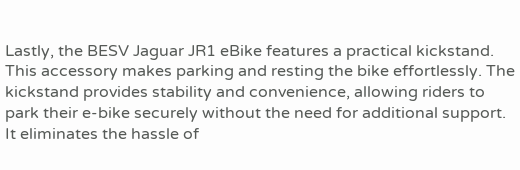Lastly, the BESV Jaguar JR1 eBike features a practical kickstand. This accessory makes parking and resting the bike effortlessly. The kickstand provides stability and convenience, allowing riders to park their e-bike securely without the need for additional support. It eliminates the hassle of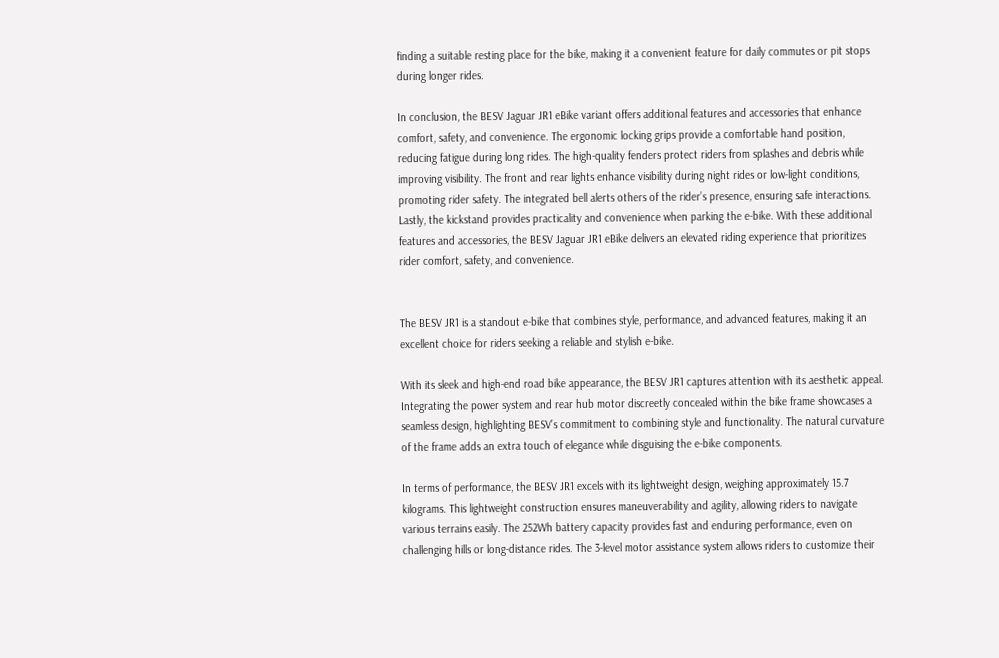finding a suitable resting place for the bike, making it a convenient feature for daily commutes or pit stops during longer rides.

In conclusion, the BESV Jaguar JR1 eBike variant offers additional features and accessories that enhance comfort, safety, and convenience. The ergonomic locking grips provide a comfortable hand position, reducing fatigue during long rides. The high-quality fenders protect riders from splashes and debris while improving visibility. The front and rear lights enhance visibility during night rides or low-light conditions, promoting rider safety. The integrated bell alerts others of the rider’s presence, ensuring safe interactions. Lastly, the kickstand provides practicality and convenience when parking the e-bike. With these additional features and accessories, the BESV Jaguar JR1 eBike delivers an elevated riding experience that prioritizes rider comfort, safety, and convenience.


The BESV JR1 is a standout e-bike that combines style, performance, and advanced features, making it an excellent choice for riders seeking a reliable and stylish e-bike.

With its sleek and high-end road bike appearance, the BESV JR1 captures attention with its aesthetic appeal. Integrating the power system and rear hub motor discreetly concealed within the bike frame showcases a seamless design, highlighting BESV’s commitment to combining style and functionality. The natural curvature of the frame adds an extra touch of elegance while disguising the e-bike components.

In terms of performance, the BESV JR1 excels with its lightweight design, weighing approximately 15.7 kilograms. This lightweight construction ensures maneuverability and agility, allowing riders to navigate various terrains easily. The 252Wh battery capacity provides fast and enduring performance, even on challenging hills or long-distance rides. The 3-level motor assistance system allows riders to customize their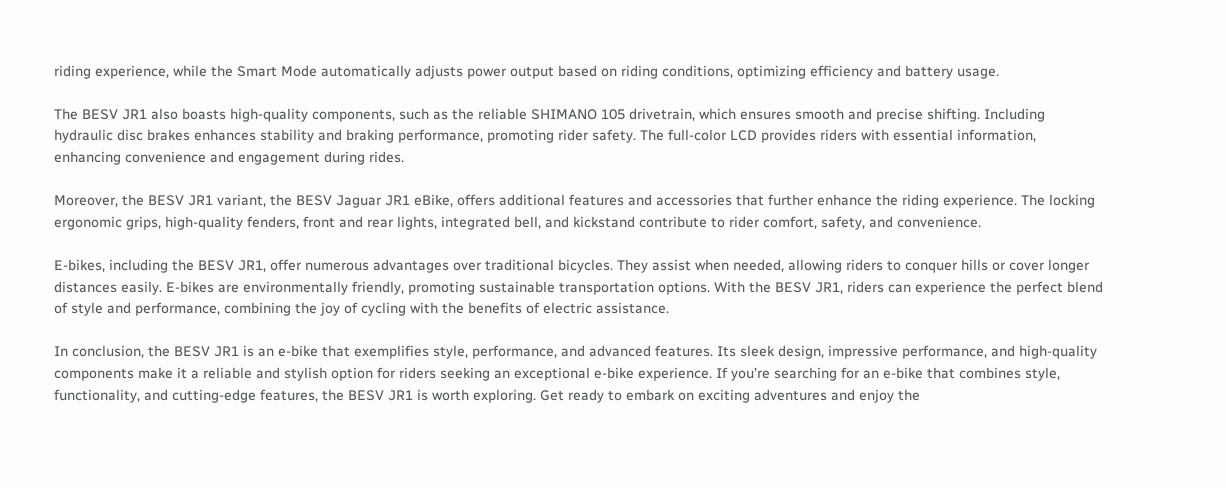riding experience, while the Smart Mode automatically adjusts power output based on riding conditions, optimizing efficiency and battery usage.

The BESV JR1 also boasts high-quality components, such as the reliable SHIMANO 105 drivetrain, which ensures smooth and precise shifting. Including hydraulic disc brakes enhances stability and braking performance, promoting rider safety. The full-color LCD provides riders with essential information, enhancing convenience and engagement during rides.

Moreover, the BESV JR1 variant, the BESV Jaguar JR1 eBike, offers additional features and accessories that further enhance the riding experience. The locking ergonomic grips, high-quality fenders, front and rear lights, integrated bell, and kickstand contribute to rider comfort, safety, and convenience.

E-bikes, including the BESV JR1, offer numerous advantages over traditional bicycles. They assist when needed, allowing riders to conquer hills or cover longer distances easily. E-bikes are environmentally friendly, promoting sustainable transportation options. With the BESV JR1, riders can experience the perfect blend of style and performance, combining the joy of cycling with the benefits of electric assistance.

In conclusion, the BESV JR1 is an e-bike that exemplifies style, performance, and advanced features. Its sleek design, impressive performance, and high-quality components make it a reliable and stylish option for riders seeking an exceptional e-bike experience. If you’re searching for an e-bike that combines style, functionality, and cutting-edge features, the BESV JR1 is worth exploring. Get ready to embark on exciting adventures and enjoy the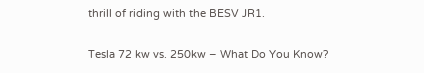thrill of riding with the BESV JR1.

Tesla 72 kw vs. 250kw – What Do You Know?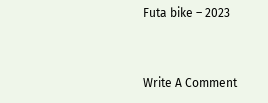Futa bike – 2023


Write A Comment